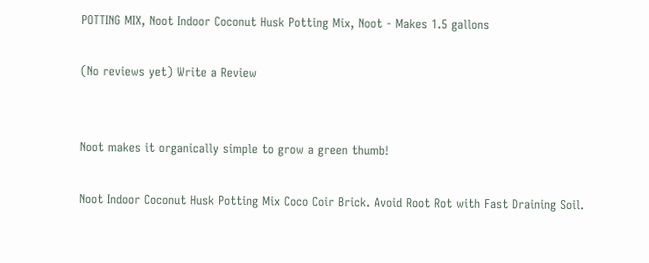POTTING MIX, Noot Indoor Coconut Husk Potting Mix, Noot - Makes 1.5 gallons

(No reviews yet) Write a Review


Noot makes it organically simple to grow a green thumb!

Noot Indoor Coconut Husk Potting Mix Coco Coir Brick. Avoid Root Rot with Fast Draining Soil.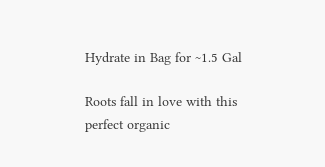Hydrate in Bag for ~1.5 Gal

Roots fall in love with this perfect organic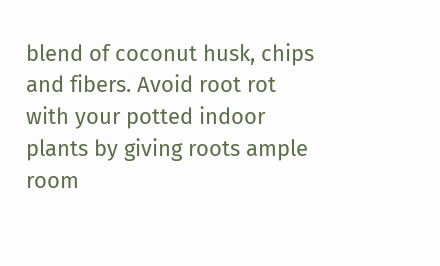blend of coconut husk, chips and fibers. Avoid root rot with your potted indoor plants by giving roots ample room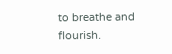to breathe and flourish.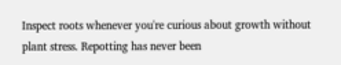Inspect roots whenever you're curious about growth without plant stress. Repotting has never been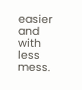easier and with less mess.